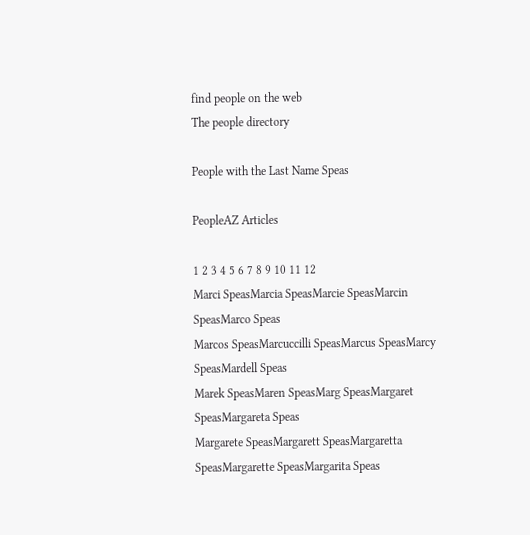find people on the web
The people directory

People with the Last Name Speas

PeopleAZ Articles

1 2 3 4 5 6 7 8 9 10 11 12
Marci SpeasMarcia SpeasMarcie SpeasMarcin SpeasMarco Speas
Marcos SpeasMarcuccilli SpeasMarcus SpeasMarcy SpeasMardell Speas
Marek SpeasMaren SpeasMarg SpeasMargaret SpeasMargareta Speas
Margarete SpeasMargarett SpeasMargaretta SpeasMargarette SpeasMargarita Speas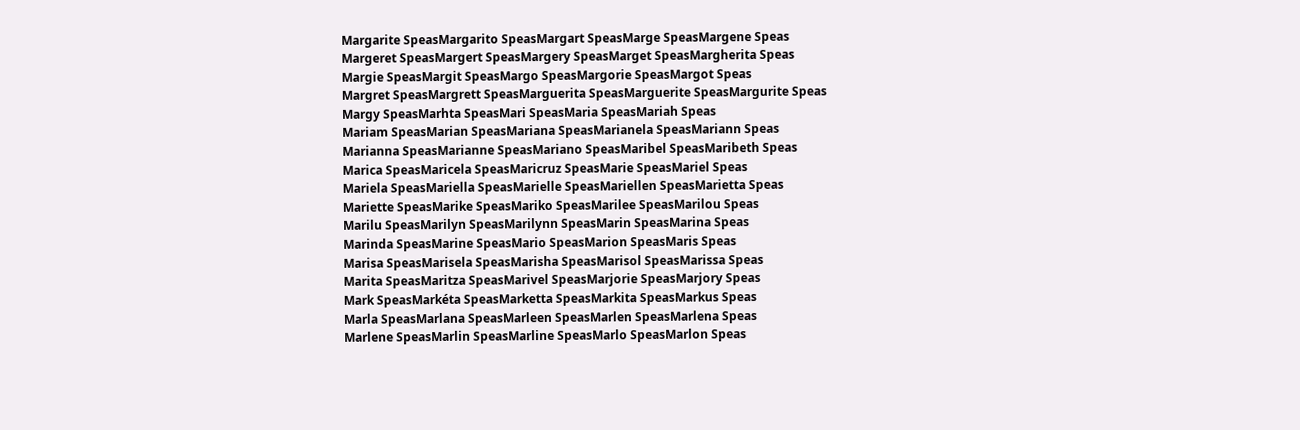Margarite SpeasMargarito SpeasMargart SpeasMarge SpeasMargene Speas
Margeret SpeasMargert SpeasMargery SpeasMarget SpeasMargherita Speas
Margie SpeasMargit SpeasMargo SpeasMargorie SpeasMargot Speas
Margret SpeasMargrett SpeasMarguerita SpeasMarguerite SpeasMargurite Speas
Margy SpeasMarhta SpeasMari SpeasMaria SpeasMariah Speas
Mariam SpeasMarian SpeasMariana SpeasMarianela SpeasMariann Speas
Marianna SpeasMarianne SpeasMariano SpeasMaribel SpeasMaribeth Speas
Marica SpeasMaricela SpeasMaricruz SpeasMarie SpeasMariel Speas
Mariela SpeasMariella SpeasMarielle SpeasMariellen SpeasMarietta Speas
Mariette SpeasMarike SpeasMariko SpeasMarilee SpeasMarilou Speas
Marilu SpeasMarilyn SpeasMarilynn SpeasMarin SpeasMarina Speas
Marinda SpeasMarine SpeasMario SpeasMarion SpeasMaris Speas
Marisa SpeasMarisela SpeasMarisha SpeasMarisol SpeasMarissa Speas
Marita SpeasMaritza SpeasMarivel SpeasMarjorie SpeasMarjory Speas
Mark SpeasMarkéta SpeasMarketta SpeasMarkita SpeasMarkus Speas
Marla SpeasMarlana SpeasMarleen SpeasMarlen SpeasMarlena Speas
Marlene SpeasMarlin SpeasMarline SpeasMarlo SpeasMarlon Speas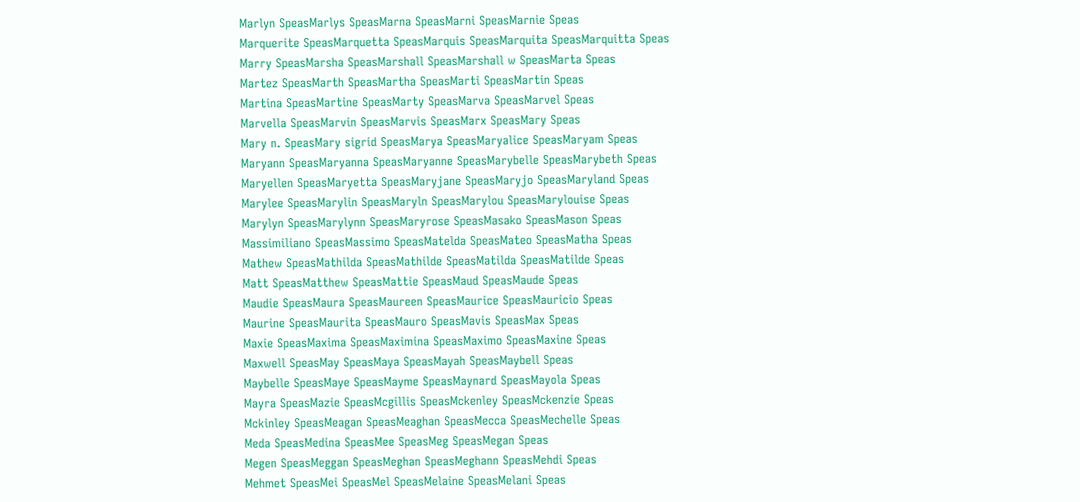Marlyn SpeasMarlys SpeasMarna SpeasMarni SpeasMarnie Speas
Marquerite SpeasMarquetta SpeasMarquis SpeasMarquita SpeasMarquitta Speas
Marry SpeasMarsha SpeasMarshall SpeasMarshall w SpeasMarta Speas
Martez SpeasMarth SpeasMartha SpeasMarti SpeasMartin Speas
Martina SpeasMartine SpeasMarty SpeasMarva SpeasMarvel Speas
Marvella SpeasMarvin SpeasMarvis SpeasMarx SpeasMary Speas
Mary n. SpeasMary sigrid SpeasMarya SpeasMaryalice SpeasMaryam Speas
Maryann SpeasMaryanna SpeasMaryanne SpeasMarybelle SpeasMarybeth Speas
Maryellen SpeasMaryetta SpeasMaryjane SpeasMaryjo SpeasMaryland Speas
Marylee SpeasMarylin SpeasMaryln SpeasMarylou SpeasMarylouise Speas
Marylyn SpeasMarylynn SpeasMaryrose SpeasMasako SpeasMason Speas
Massimiliano SpeasMassimo SpeasMatelda SpeasMateo SpeasMatha Speas
Mathew SpeasMathilda SpeasMathilde SpeasMatilda SpeasMatilde Speas
Matt SpeasMatthew SpeasMattie SpeasMaud SpeasMaude Speas
Maudie SpeasMaura SpeasMaureen SpeasMaurice SpeasMauricio Speas
Maurine SpeasMaurita SpeasMauro SpeasMavis SpeasMax Speas
Maxie SpeasMaxima SpeasMaximina SpeasMaximo SpeasMaxine Speas
Maxwell SpeasMay SpeasMaya SpeasMayah SpeasMaybell Speas
Maybelle SpeasMaye SpeasMayme SpeasMaynard SpeasMayola Speas
Mayra SpeasMazie SpeasMcgillis SpeasMckenley SpeasMckenzie Speas
Mckinley SpeasMeagan SpeasMeaghan SpeasMecca SpeasMechelle Speas
Meda SpeasMedina SpeasMee SpeasMeg SpeasMegan Speas
Megen SpeasMeggan SpeasMeghan SpeasMeghann SpeasMehdi Speas
Mehmet SpeasMei SpeasMel SpeasMelaine SpeasMelani Speas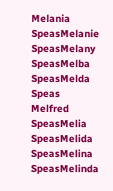Melania SpeasMelanie SpeasMelany SpeasMelba SpeasMelda Speas
Melfred SpeasMelia SpeasMelida SpeasMelina SpeasMelinda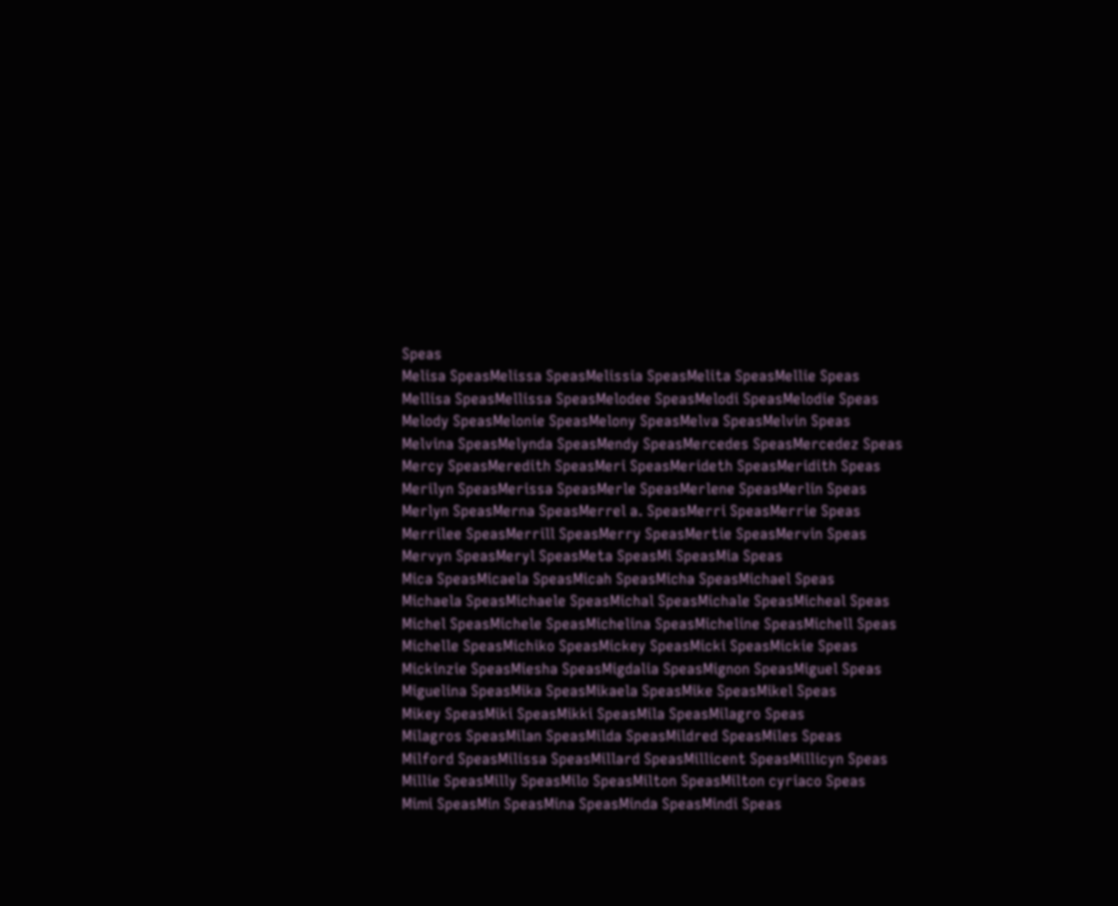Speas
Melisa SpeasMelissa SpeasMelissia SpeasMelita SpeasMellie Speas
Mellisa SpeasMellissa SpeasMelodee SpeasMelodi SpeasMelodie Speas
Melody SpeasMelonie SpeasMelony SpeasMelva SpeasMelvin Speas
Melvina SpeasMelynda SpeasMendy SpeasMercedes SpeasMercedez Speas
Mercy SpeasMeredith SpeasMeri SpeasMerideth SpeasMeridith Speas
Merilyn SpeasMerissa SpeasMerle SpeasMerlene SpeasMerlin Speas
Merlyn SpeasMerna SpeasMerrel a. SpeasMerri SpeasMerrie Speas
Merrilee SpeasMerrill SpeasMerry SpeasMertie SpeasMervin Speas
Mervyn SpeasMeryl SpeasMeta SpeasMi SpeasMia Speas
Mica SpeasMicaela SpeasMicah SpeasMicha SpeasMichael Speas
Michaela SpeasMichaele SpeasMichal SpeasMichale SpeasMicheal Speas
Michel SpeasMichele SpeasMichelina SpeasMicheline SpeasMichell Speas
Michelle SpeasMichiko SpeasMickey SpeasMicki SpeasMickie Speas
Mickinzie SpeasMiesha SpeasMigdalia SpeasMignon SpeasMiguel Speas
Miguelina SpeasMika SpeasMikaela SpeasMike SpeasMikel Speas
Mikey SpeasMiki SpeasMikki SpeasMila SpeasMilagro Speas
Milagros SpeasMilan SpeasMilda SpeasMildred SpeasMiles Speas
Milford SpeasMilissa SpeasMillard SpeasMillicent SpeasMillicyn Speas
Millie SpeasMilly SpeasMilo SpeasMilton SpeasMilton cyriaco Speas
Mimi SpeasMin SpeasMina SpeasMinda SpeasMindi Speas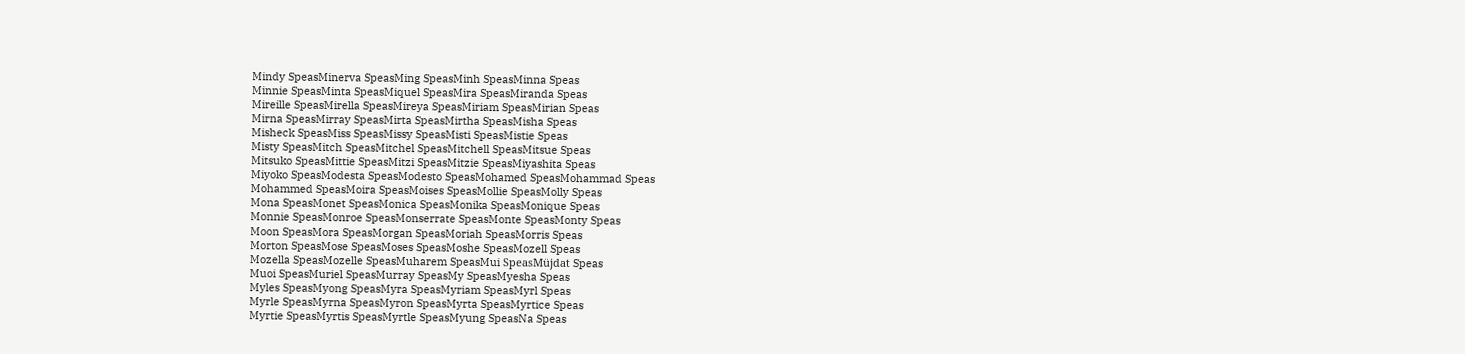Mindy SpeasMinerva SpeasMing SpeasMinh SpeasMinna Speas
Minnie SpeasMinta SpeasMiquel SpeasMira SpeasMiranda Speas
Mireille SpeasMirella SpeasMireya SpeasMiriam SpeasMirian Speas
Mirna SpeasMirray SpeasMirta SpeasMirtha SpeasMisha Speas
Misheck SpeasMiss SpeasMissy SpeasMisti SpeasMistie Speas
Misty SpeasMitch SpeasMitchel SpeasMitchell SpeasMitsue Speas
Mitsuko SpeasMittie SpeasMitzi SpeasMitzie SpeasMiyashita Speas
Miyoko SpeasModesta SpeasModesto SpeasMohamed SpeasMohammad Speas
Mohammed SpeasMoira SpeasMoises SpeasMollie SpeasMolly Speas
Mona SpeasMonet SpeasMonica SpeasMonika SpeasMonique Speas
Monnie SpeasMonroe SpeasMonserrate SpeasMonte SpeasMonty Speas
Moon SpeasMora SpeasMorgan SpeasMoriah SpeasMorris Speas
Morton SpeasMose SpeasMoses SpeasMoshe SpeasMozell Speas
Mozella SpeasMozelle SpeasMuharem SpeasMui SpeasMüjdat Speas
Muoi SpeasMuriel SpeasMurray SpeasMy SpeasMyesha Speas
Myles SpeasMyong SpeasMyra SpeasMyriam SpeasMyrl Speas
Myrle SpeasMyrna SpeasMyron SpeasMyrta SpeasMyrtice Speas
Myrtie SpeasMyrtis SpeasMyrtle SpeasMyung SpeasNa Speas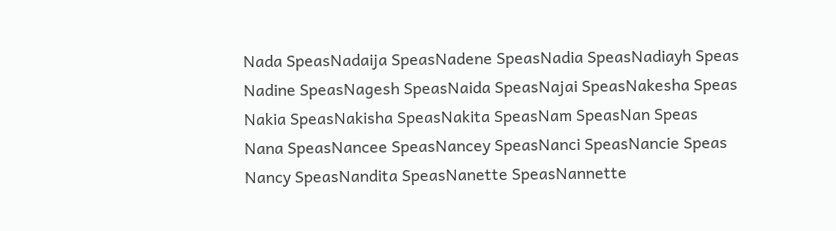Nada SpeasNadaija SpeasNadene SpeasNadia SpeasNadiayh Speas
Nadine SpeasNagesh SpeasNaida SpeasNajai SpeasNakesha Speas
Nakia SpeasNakisha SpeasNakita SpeasNam SpeasNan Speas
Nana SpeasNancee SpeasNancey SpeasNanci SpeasNancie Speas
Nancy SpeasNandita SpeasNanette SpeasNannette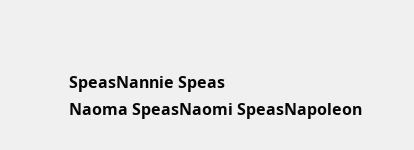SpeasNannie Speas
Naoma SpeasNaomi SpeasNapoleon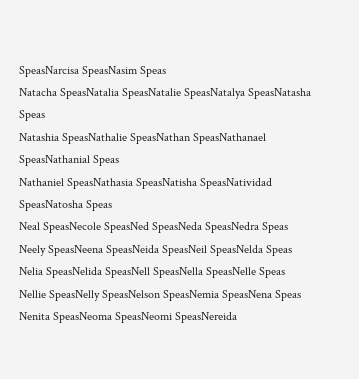SpeasNarcisa SpeasNasim Speas
Natacha SpeasNatalia SpeasNatalie SpeasNatalya SpeasNatasha Speas
Natashia SpeasNathalie SpeasNathan SpeasNathanael SpeasNathanial Speas
Nathaniel SpeasNathasia SpeasNatisha SpeasNatividad SpeasNatosha Speas
Neal SpeasNecole SpeasNed SpeasNeda SpeasNedra Speas
Neely SpeasNeena SpeasNeida SpeasNeil SpeasNelda Speas
Nelia SpeasNelida SpeasNell SpeasNella SpeasNelle Speas
Nellie SpeasNelly SpeasNelson SpeasNemia SpeasNena Speas
Nenita SpeasNeoma SpeasNeomi SpeasNereida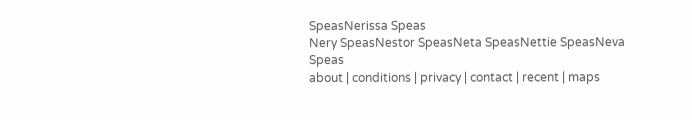SpeasNerissa Speas
Nery SpeasNestor SpeasNeta SpeasNettie SpeasNeva Speas
about | conditions | privacy | contact | recent | maps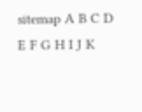sitemap A B C D E F G H I J K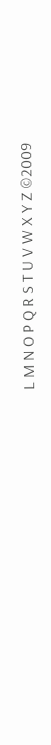L M N O P Q R S T U V W X Y Z ©2009